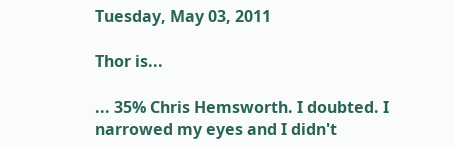Tuesday, May 03, 2011

Thor is...

... 35% Chris Hemsworth. I doubted. I narrowed my eyes and I didn't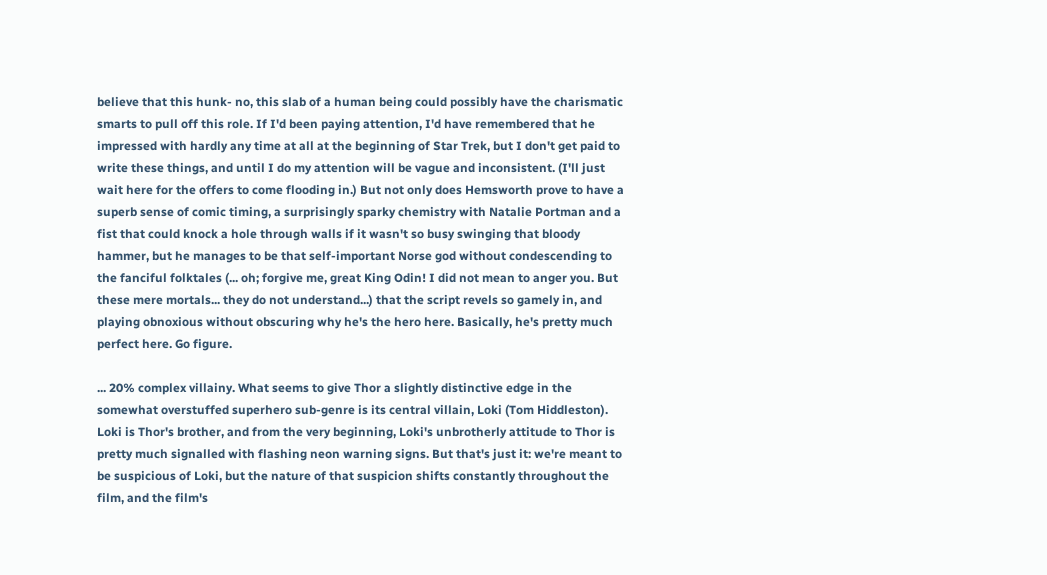believe that this hunk- no, this slab of a human being could possibly have the charismatic smarts to pull off this role. If I'd been paying attention, I'd have remembered that he impressed with hardly any time at all at the beginning of Star Trek, but I don't get paid to write these things, and until I do my attention will be vague and inconsistent. (I'll just wait here for the offers to come flooding in.) But not only does Hemsworth prove to have a superb sense of comic timing, a surprisingly sparky chemistry with Natalie Portman and a fist that could knock a hole through walls if it wasn't so busy swinging that bloody hammer, but he manages to be that self-important Norse god without condescending to the fanciful folktales (... oh; forgive me, great King Odin! I did not mean to anger you. But these mere mortals... they do not understand...) that the script revels so gamely in, and playing obnoxious without obscuring why he's the hero here. Basically, he's pretty much perfect here. Go figure.

... 20% complex villainy. What seems to give Thor a slightly distinctive edge in the somewhat overstuffed superhero sub-genre is its central villain, Loki (Tom Hiddleston). Loki is Thor's brother, and from the very beginning, Loki's unbrotherly attitude to Thor is pretty much signalled with flashing neon warning signs. But that's just it: we're meant to be suspicious of Loki, but the nature of that suspicion shifts constantly throughout the film, and the film's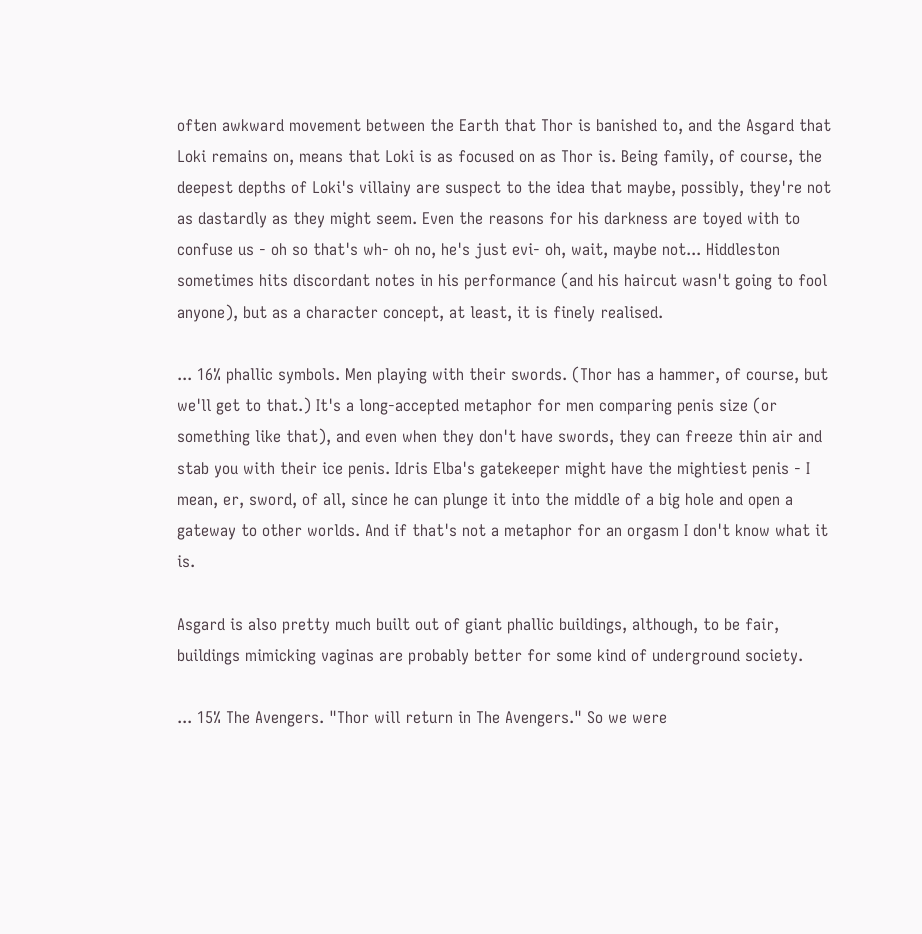often awkward movement between the Earth that Thor is banished to, and the Asgard that Loki remains on, means that Loki is as focused on as Thor is. Being family, of course, the deepest depths of Loki's villainy are suspect to the idea that maybe, possibly, they're not as dastardly as they might seem. Even the reasons for his darkness are toyed with to confuse us - oh so that's wh- oh no, he's just evi- oh, wait, maybe not... Hiddleston sometimes hits discordant notes in his performance (and his haircut wasn't going to fool anyone), but as a character concept, at least, it is finely realised.

... 16% phallic symbols. Men playing with their swords. (Thor has a hammer, of course, but we'll get to that.) It's a long-accepted metaphor for men comparing penis size (or something like that), and even when they don't have swords, they can freeze thin air and stab you with their ice penis. Idris Elba's gatekeeper might have the mightiest penis - I mean, er, sword, of all, since he can plunge it into the middle of a big hole and open a gateway to other worlds. And if that's not a metaphor for an orgasm I don't know what it is.

Asgard is also pretty much built out of giant phallic buildings, although, to be fair, buildings mimicking vaginas are probably better for some kind of underground society.

... 15% The Avengers. "Thor will return in The Avengers." So we were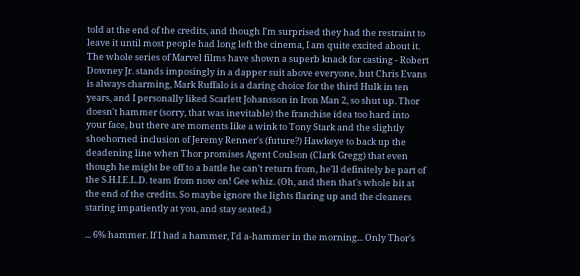told at the end of the credits, and though I'm surprised they had the restraint to leave it until most people had long left the cinema, I am quite excited about it. The whole series of Marvel films have shown a superb knack for casting - Robert Downey Jr. stands imposingly in a dapper suit above everyone, but Chris Evans is always charming, Mark Ruffalo is a daring choice for the third Hulk in ten years, and I personally liked Scarlett Johansson in Iron Man 2, so shut up. Thor doesn't hammer (sorry, that was inevitable) the franchise idea too hard into your face, but there are moments like a wink to Tony Stark and the slightly shoehorned inclusion of Jeremy Renner's (future?) Hawkeye to back up the deadening line when Thor promises Agent Coulson (Clark Gregg) that even though he might be off to a battle he can't return from, he'll definitely be part of the S.H.I.E.L.D. team from now on! Gee whiz. (Oh, and then that's whole bit at the end of the credits. So maybe ignore the lights flaring up and the cleaners staring impatiently at you, and stay seated.)

... 6% hammer. If I had a hammer, I'd a-hammer in the morning... Only Thor's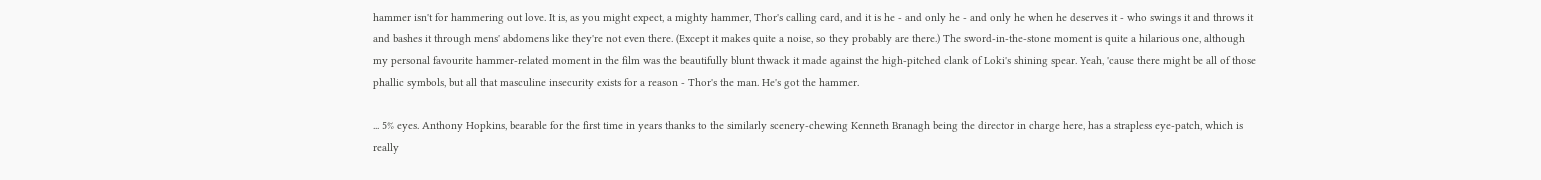hammer isn't for hammering out love. It is, as you might expect, a mighty hammer, Thor's calling card, and it is he - and only he - and only he when he deserves it - who swings it and throws it and bashes it through mens' abdomens like they're not even there. (Except it makes quite a noise, so they probably are there.) The sword-in-the-stone moment is quite a hilarious one, although my personal favourite hammer-related moment in the film was the beautifully blunt thwack it made against the high-pitched clank of Loki's shining spear. Yeah, 'cause there might be all of those phallic symbols, but all that masculine insecurity exists for a reason - Thor's the man. He's got the hammer.

... 5% eyes. Anthony Hopkins, bearable for the first time in years thanks to the similarly scenery-chewing Kenneth Branagh being the director in charge here, has a strapless eye-patch, which is really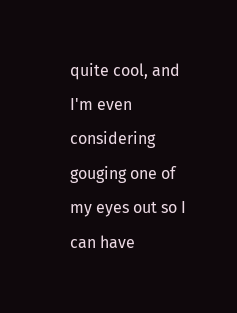quite cool, and I'm even considering gouging one of my eyes out so I can have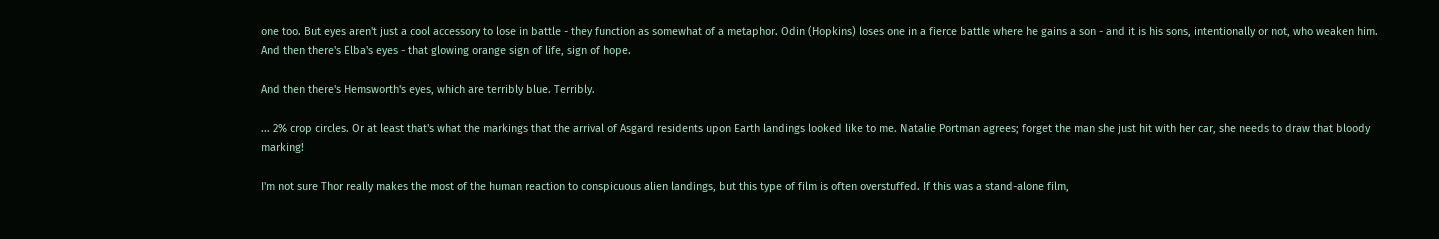one too. But eyes aren't just a cool accessory to lose in battle - they function as somewhat of a metaphor. Odin (Hopkins) loses one in a fierce battle where he gains a son - and it is his sons, intentionally or not, who weaken him. And then there's Elba's eyes - that glowing orange sign of life, sign of hope.

And then there's Hemsworth's eyes, which are terribly blue. Terribly.

... 2% crop circles. Or at least that's what the markings that the arrival of Asgard residents upon Earth landings looked like to me. Natalie Portman agrees; forget the man she just hit with her car, she needs to draw that bloody marking!

I'm not sure Thor really makes the most of the human reaction to conspicuous alien landings, but this type of film is often overstuffed. If this was a stand-alone film,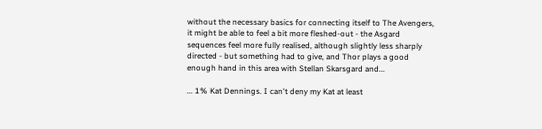without the necessary basics for connecting itself to The Avengers, it might be able to feel a bit more fleshed-out - the Asgard sequences feel more fully realised, although slightly less sharply directed - but something had to give, and Thor plays a good enough hand in this area with Stellan Skarsgard and...

... 1% Kat Dennings. I can't deny my Kat at least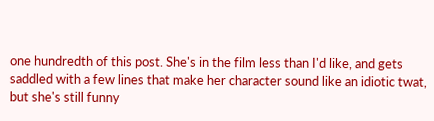one hundredth of this post. She's in the film less than I'd like, and gets saddled with a few lines that make her character sound like an idiotic twat, but she's still funny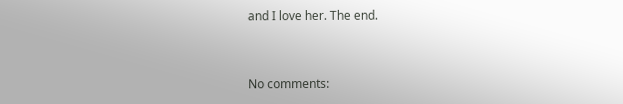and I love her. The end.


No comments: